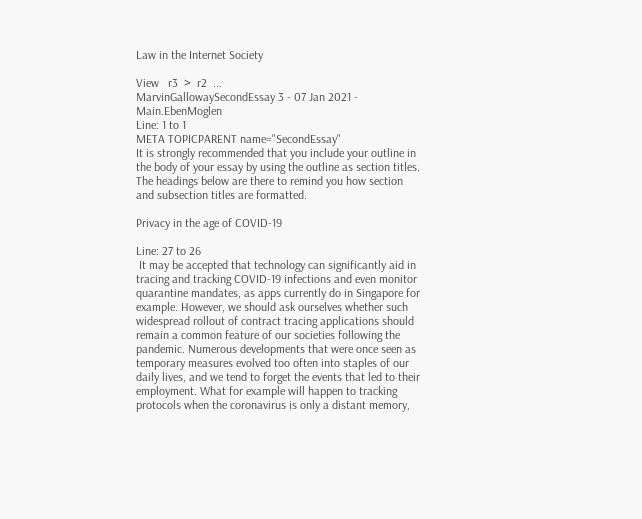Law in the Internet Society

View   r3  >  r2  ...
MarvinGallowaySecondEssay 3 - 07 Jan 2021 - Main.EbenMoglen
Line: 1 to 1
META TOPICPARENT name="SecondEssay"
It is strongly recommended that you include your outline in the body of your essay by using the outline as section titles. The headings below are there to remind you how section and subsection titles are formatted.

Privacy in the age of COVID-19

Line: 27 to 26
 It may be accepted that technology can significantly aid in tracing and tracking COVID-19 infections and even monitor quarantine mandates, as apps currently do in Singapore for example. However, we should ask ourselves whether such widespread rollout of contract tracing applications should remain a common feature of our societies following the pandemic. Numerous developments that were once seen as temporary measures evolved too often into staples of our daily lives, and we tend to forget the events that led to their employment. What for example will happen to tracking protocols when the coronavirus is only a distant memory,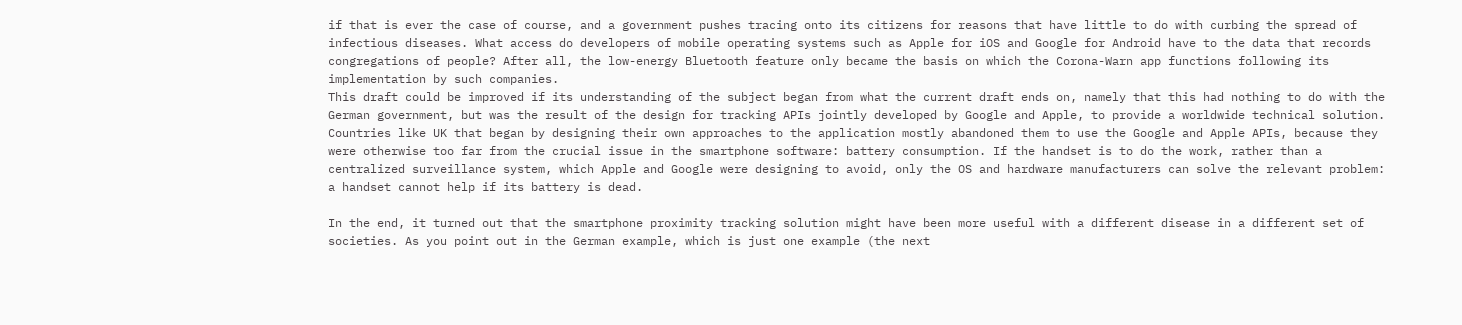if that is ever the case of course, and a government pushes tracing onto its citizens for reasons that have little to do with curbing the spread of infectious diseases. What access do developers of mobile operating systems such as Apple for iOS and Google for Android have to the data that records congregations of people? After all, the low-energy Bluetooth feature only became the basis on which the Corona-Warn app functions following its implementation by such companies.
This draft could be improved if its understanding of the subject began from what the current draft ends on, namely that this had nothing to do with the German government, but was the result of the design for tracking APIs jointly developed by Google and Apple, to provide a worldwide technical solution. Countries like UK that began by designing their own approaches to the application mostly abandoned them to use the Google and Apple APIs, because they were otherwise too far from the crucial issue in the smartphone software: battery consumption. If the handset is to do the work, rather than a centralized surveillance system, which Apple and Google were designing to avoid, only the OS and hardware manufacturers can solve the relevant problem: a handset cannot help if its battery is dead.

In the end, it turned out that the smartphone proximity tracking solution might have been more useful with a different disease in a different set of societies. As you point out in the German example, which is just one example (the next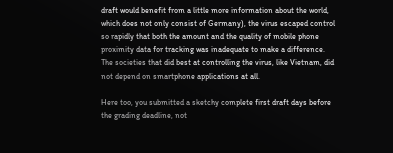draft would benefit from a little more information about the world, which does not only consist of Germany), the virus escaped control so rapidly that both the amount and the quality of mobile phone proximity data for tracking was inadequate to make a difference. The societies that did best at controlling the virus, like Vietnam, did not depend on smartphone applications at all.

Here too, you submitted a sketchy complete first draft days before the grading deadline, not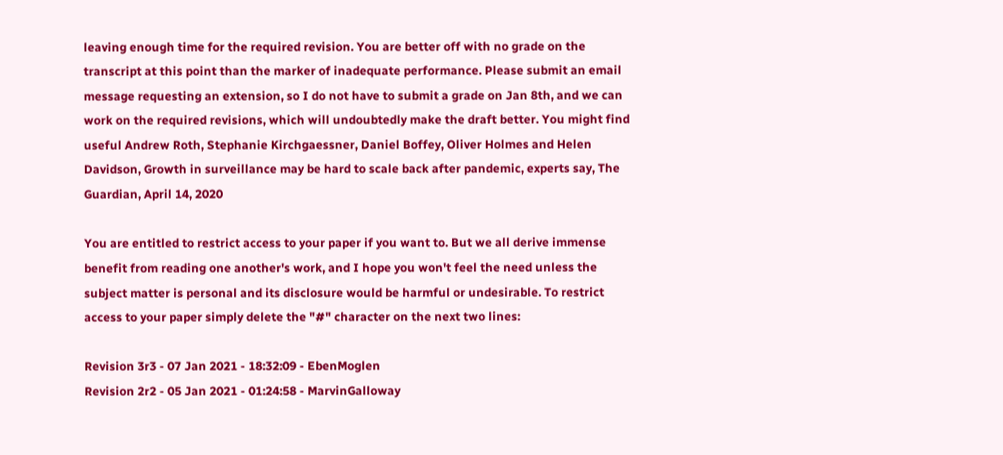leaving enough time for the required revision. You are better off with no grade on the transcript at this point than the marker of inadequate performance. Please submit an email message requesting an extension, so I do not have to submit a grade on Jan 8th, and we can work on the required revisions, which will undoubtedly make the draft better. You might find useful Andrew Roth, Stephanie Kirchgaessner, Daniel Boffey, Oliver Holmes and Helen Davidson, Growth in surveillance may be hard to scale back after pandemic, experts say, The Guardian, April 14, 2020

You are entitled to restrict access to your paper if you want to. But we all derive immense benefit from reading one another's work, and I hope you won't feel the need unless the subject matter is personal and its disclosure would be harmful or undesirable. To restrict access to your paper simply delete the "#" character on the next two lines:

Revision 3r3 - 07 Jan 2021 - 18:32:09 - EbenMoglen
Revision 2r2 - 05 Jan 2021 - 01:24:58 - MarvinGalloway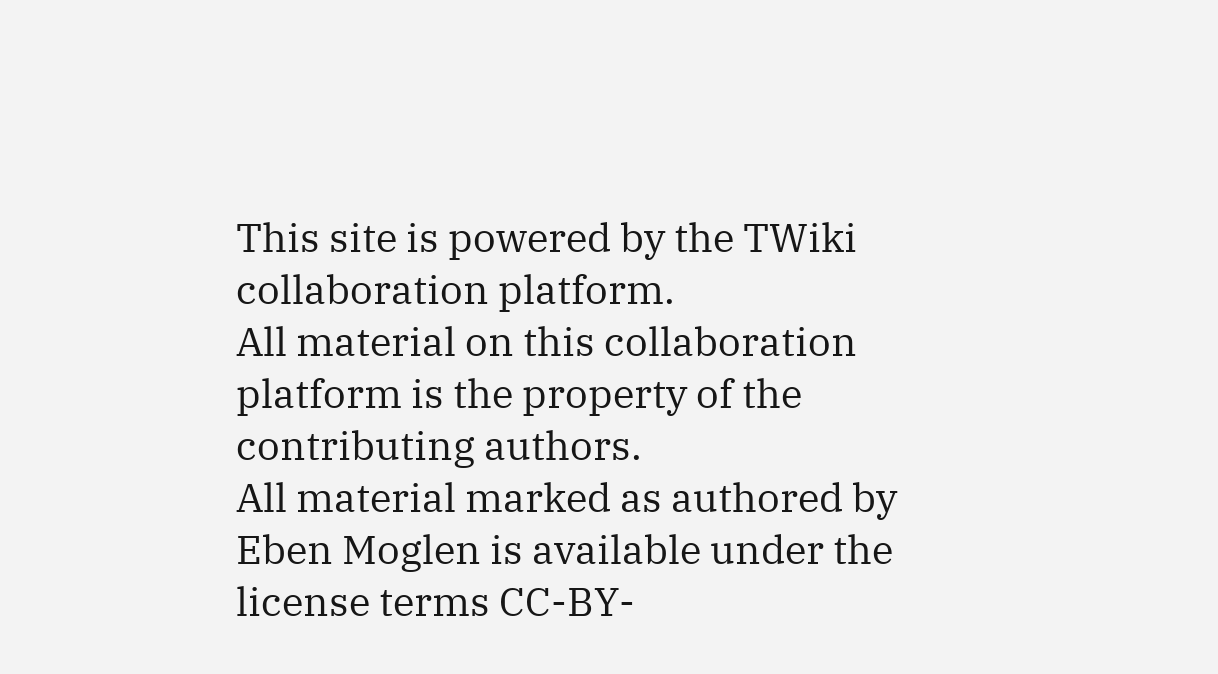This site is powered by the TWiki collaboration platform.
All material on this collaboration platform is the property of the contributing authors.
All material marked as authored by Eben Moglen is available under the license terms CC-BY-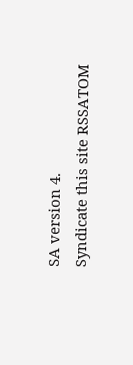SA version 4.
Syndicate this site RSSATOM